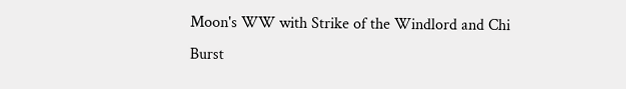Moon's WW with Strike of the Windlord and Chi Burst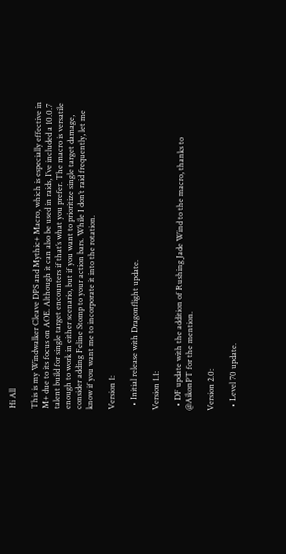Hi All

This is my Windwalker Cleave DPS and Mythic+ Macro, which is especially effective in M+ due to its focus on AOE. Although it can also be used in raids, I’ve included a 10.0.7 talent build for single target encounters if that’s what you prefer. The macro is versatile enough to work in either scenario, but if you want to prioritize single target damage, consider adding Feline Stomp to your action bars. While I don’t raid frequently, let me know if you want me to incorporate it into the rotation.

Version 1:

  • Initial release with Dragonflight update.

Version 1.1:

  • DF update with the addition of Rushing Jade Wind to the macro, thanks to @AikonPT for the mention.

Version 2.0:

  • Level 70 update.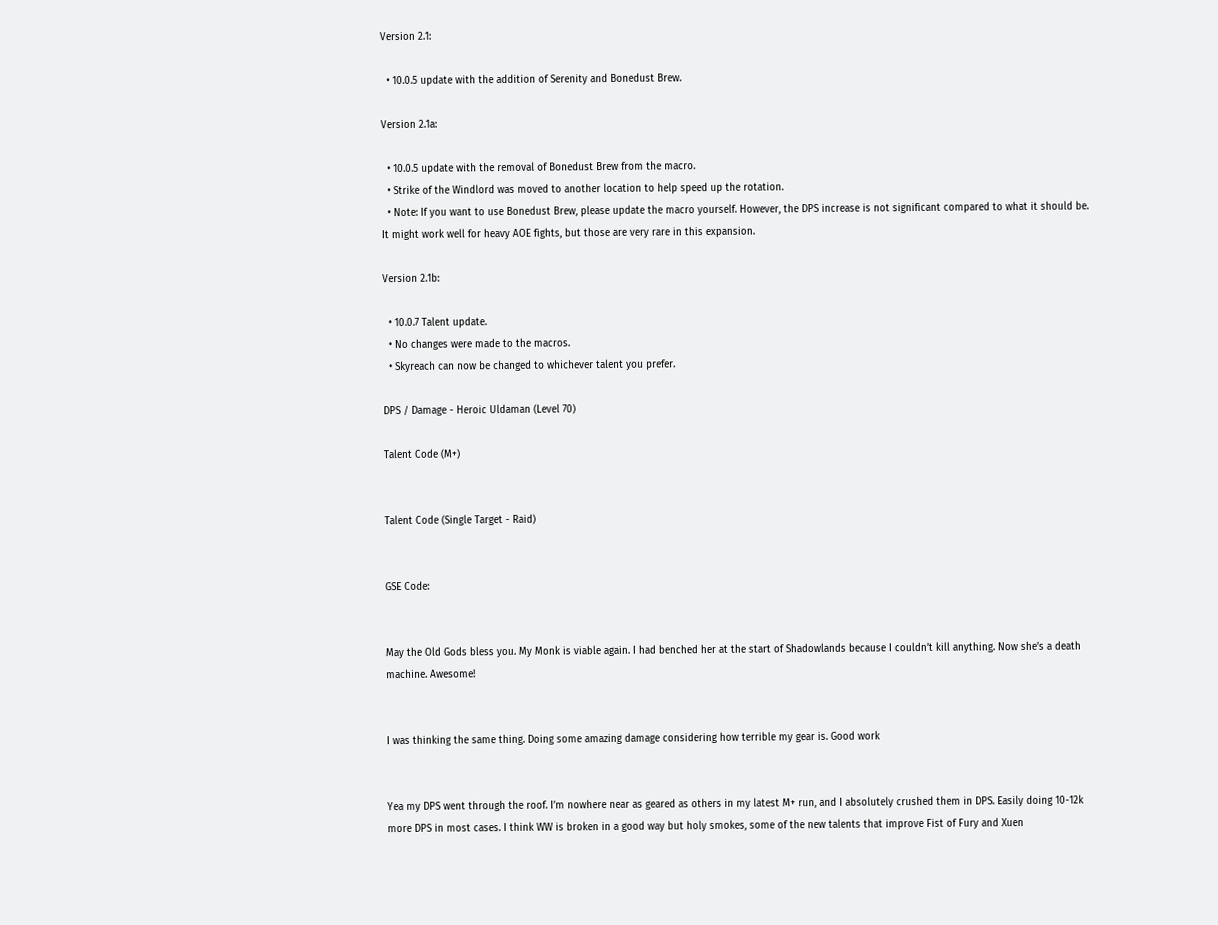Version 2.1:

  • 10.0.5 update with the addition of Serenity and Bonedust Brew.

Version 2.1a:

  • 10.0.5 update with the removal of Bonedust Brew from the macro.
  • Strike of the Windlord was moved to another location to help speed up the rotation.
  • Note: If you want to use Bonedust Brew, please update the macro yourself. However, the DPS increase is not significant compared to what it should be. It might work well for heavy AOE fights, but those are very rare in this expansion.

Version 2.1b:

  • 10.0.7 Talent update.
  • No changes were made to the macros.
  • Skyreach can now be changed to whichever talent you prefer.

DPS / Damage - Heroic Uldaman (Level 70)

Talent Code (M+)


Talent Code (Single Target - Raid)


GSE Code:


May the Old Gods bless you. My Monk is viable again. I had benched her at the start of Shadowlands because I couldn’t kill anything. Now she’s a death machine. Awesome!


I was thinking the same thing. Doing some amazing damage considering how terrible my gear is. Good work


Yea my DPS went through the roof. I’m nowhere near as geared as others in my latest M+ run, and I absolutely crushed them in DPS. Easily doing 10-12k more DPS in most cases. I think WW is broken in a good way but holy smokes, some of the new talents that improve Fist of Fury and Xuen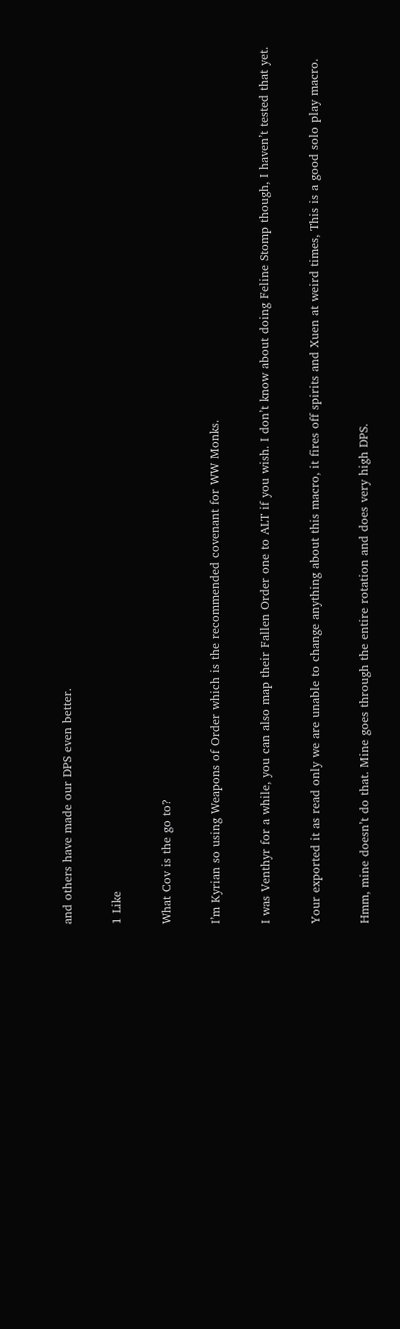and others have made our DPS even better.

1 Like

What Cov is the go to?

I’m Kyrian so using Weapons of Order which is the recommended covenant for WW Monks.

I was Venthyr for a while, you can also map their Fallen Order one to ALT if you wish. I don’t know about doing Feline Stomp though, I haven’t tested that yet.

Your exported it as read only we are unable to change anything about this macro, it fires off spirits and Xuen at weird times, This is a good solo play macro.

Hmm, mine doesn’t do that. Mine goes through the entire rotation and does very high DPS.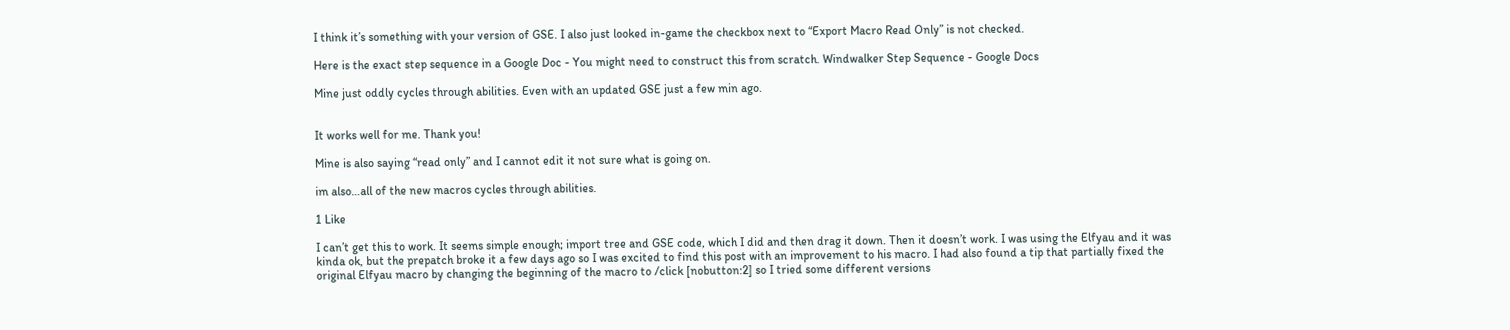I think it’s something with your version of GSE. I also just looked in-game the checkbox next to “Export Macro Read Only” is not checked.

Here is the exact step sequence in a Google Doc - You might need to construct this from scratch. Windwalker Step Sequence - Google Docs

Mine just oddly cycles through abilities. Even with an updated GSE just a few min ago.


It works well for me. Thank you!

Mine is also saying “read only” and I cannot edit it not sure what is going on.

im also…all of the new macros cycles through abilities.

1 Like

I can’t get this to work. It seems simple enough; import tree and GSE code, which I did and then drag it down. Then it doesn’t work. I was using the Elfyau and it was kinda ok, but the prepatch broke it a few days ago so I was excited to find this post with an improvement to his macro. I had also found a tip that partially fixed the original Elfyau macro by changing the beginning of the macro to /click [nobutton:2] so I tried some different versions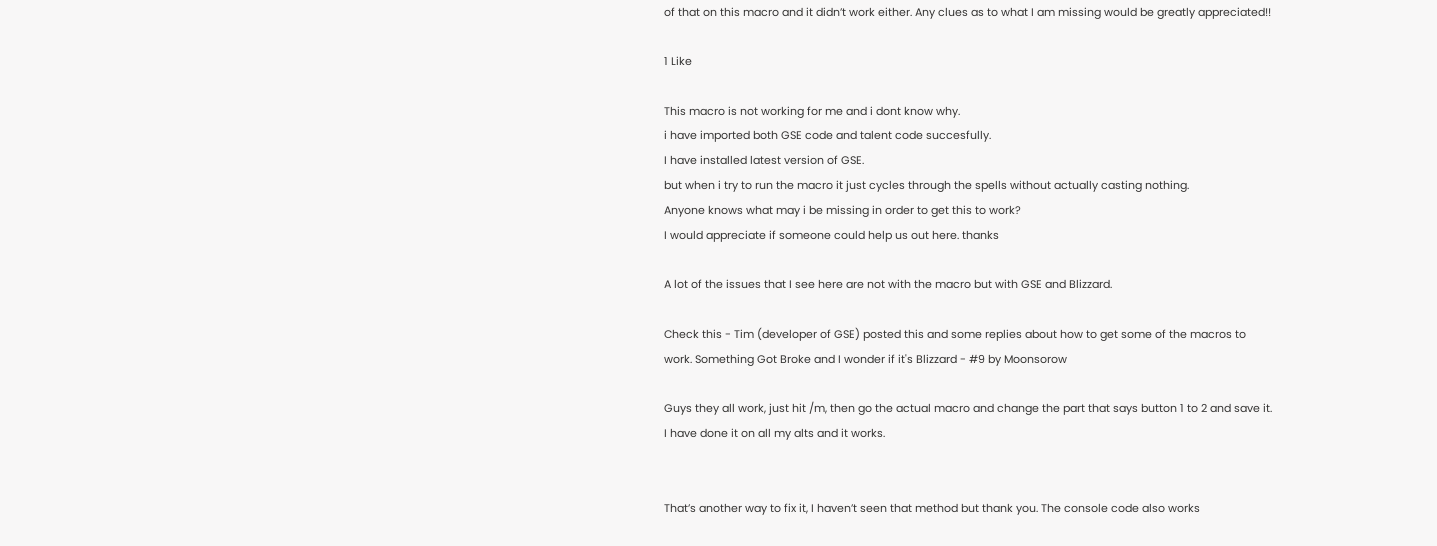of that on this macro and it didn’t work either. Any clues as to what I am missing would be greatly appreciated!!

1 Like

This macro is not working for me and i dont know why.
i have imported both GSE code and talent code succesfully.
I have installed latest version of GSE.
but when i try to run the macro it just cycles through the spells without actually casting nothing.
Anyone knows what may i be missing in order to get this to work?
I would appreciate if someone could help us out here. thanks

A lot of the issues that I see here are not with the macro but with GSE and Blizzard.

Check this - Tim (developer of GSE) posted this and some replies about how to get some of the macros to work. Something Got Broke and I wonder if it's Blizzard - #9 by Moonsorow

Guys they all work, just hit /m, then go the actual macro and change the part that says button 1 to 2 and save it. I have done it on all my alts and it works.


That’s another way to fix it, I haven’t seen that method but thank you. The console code also works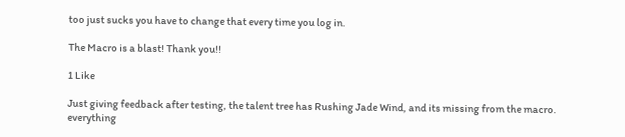too just sucks you have to change that every time you log in.

The Macro is a blast! Thank you!!

1 Like

Just giving feedback after testing, the talent tree has Rushing Jade Wind, and its missing from the macro.
everything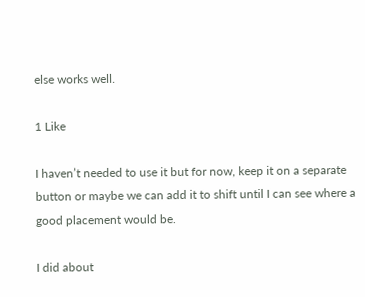else works well.

1 Like

I haven’t needed to use it but for now, keep it on a separate button or maybe we can add it to shift until I can see where a good placement would be.

I did about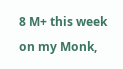8 M+ this week on my Monk,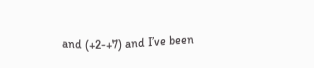and (+2-+7) and I’ve been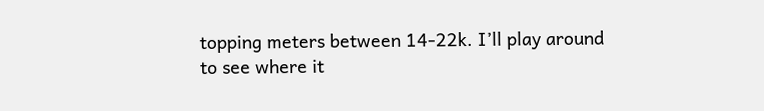topping meters between 14-22k. I’ll play around to see where it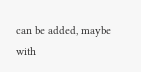can be added, maybe with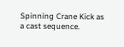Spinning Crane Kick as a cast sequence.